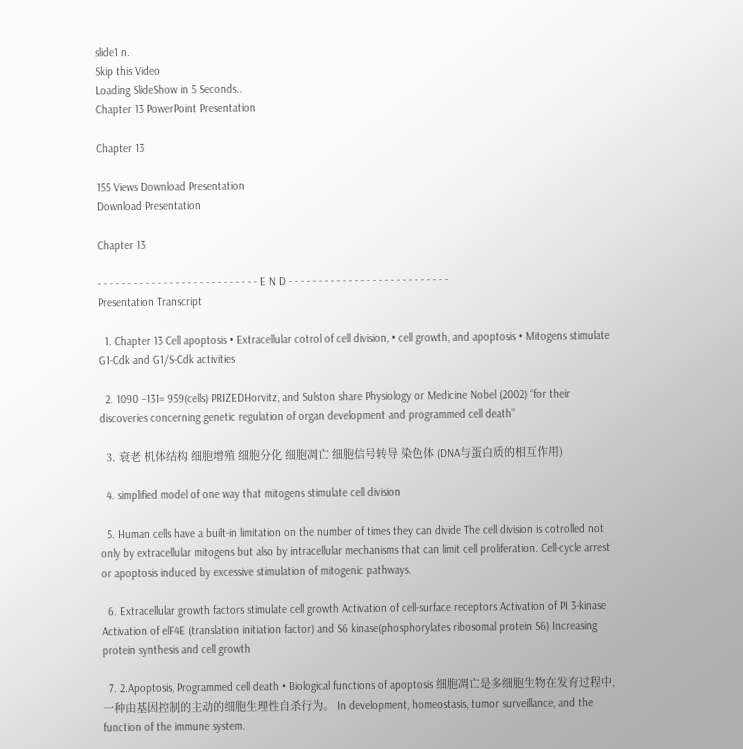slide1 n.
Skip this Video
Loading SlideShow in 5 Seconds..
Chapter 13 PowerPoint Presentation

Chapter 13

155 Views Download Presentation
Download Presentation

Chapter 13

- - - - - - - - - - - - - - - - - - - - - - - - - - - E N D - - - - - - - - - - - - - - - - - - - - - - - - - - -
Presentation Transcript

  1. Chapter 13 Cell apoptosis • Extracellular cotrol of cell division, • cell growth, and apoptosis • Mitogens stimulate G1-Cdk and G1/S-Cdk activities

  2. 1090 –131= 959(cells) PRIZEDHorvitz, and Sulston share Physiology or Medicine Nobel (2002) “for their discoveries concerning genetic regulation of organ development and programmed cell death”

  3. 衰老 机体结构 细胞增殖 细胞分化 细胞凋亡 细胞信号转导 染色体 (DNA与蛋白质的相互作用)

  4. simplified model of one way that mitogens stimulate cell division

  5. Human cells have a built-in limitation on the number of times they can divide The cell division is cotrolled not only by extracellular mitogens but also by intracellular mechanisms that can limit cell proliferation. Cell-cycle arrest or apoptosis induced by excessive stimulation of mitogenic pathways.

  6. Extracellular growth factors stimulate cell growth Activation of cell-surface receptors Activation of PI 3-kinase Activation of elF4E (translation initiation factor) and S6 kinase(phosphorylates ribosomal protein S6) Increasing protein synthesis and cell growth

  7. 2.Apoptosis, Programmed cell death • Biological functions of apoptosis 细胞凋亡是多细胞生物在发育过程中,一种由基因控制的主动的细胞生理性自杀行为。 In development, homeostasis, tumor surveillance, and the function of the immune system.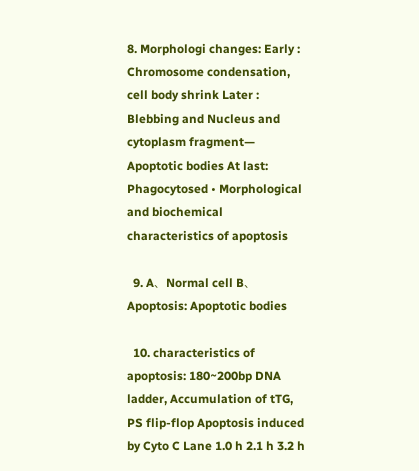8. Morphologi changes: Early : Chromosome condensation, cell body shrink Later : Blebbing and Nucleus and cytoplasm fragment— Apoptotic bodies At last: Phagocytosed • Morphological and biochemical characteristics of apoptosis

  9. A、Normal cell B、Apoptosis: Apoptotic bodies

  10. characteristics of apoptosis: 180~200bp DNA ladder, Accumulation of tTG, PS flip-flop Apoptosis induced by Cyto C Lane 1.0 h 2.1 h 3.2 h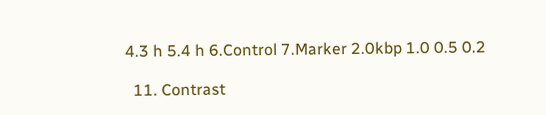4.3 h 5.4 h 6.Control 7.Marker 2.0kbp 1.0 0.5 0.2

  11. Contrast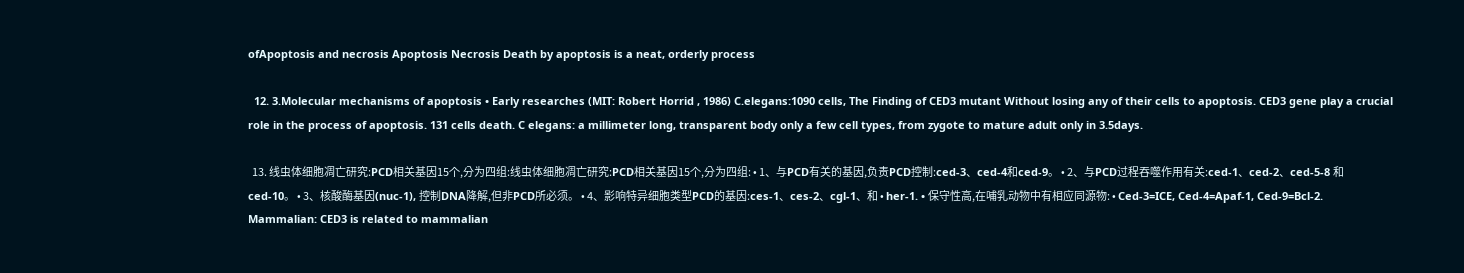ofApoptosis and necrosis Apoptosis Necrosis Death by apoptosis is a neat, orderly process

  12. 3.Molecular mechanisms of apoptosis • Early researches (MIT: Robert Horrid , 1986) C.elegans:1090 cells, The Finding of CED3 mutant Without losing any of their cells to apoptosis. CED3 gene play a crucial role in the process of apoptosis. 131 cells death. C elegans: a millimeter long, transparent body only a few cell types, from zygote to mature adult only in 3.5days.

  13. 线虫体细胞凋亡研究:PCD相关基因15个,分为四组:线虫体细胞凋亡研究:PCD相关基因15个,分为四组: • 1、与PCD有关的基因,负责PCD控制:ced-3、ced-4和ced-9。 • 2、与PCD过程吞噬作用有关:ced-1、ced-2、ced-5-8 和 ced-10。 • 3、核酸酶基因(nuc-1), 控制DNA降解,但非PCD所必须。 • 4、影响特异细胞类型PCD的基因:ces-1、ces-2、cgl-1、和 • her-1. • 保守性高,在哺乳动物中有相应同源物: • Ced-3=ICE, Ced-4=Apaf-1, Ced-9=Bcl-2. Mammalian: CED3 is related to mammalian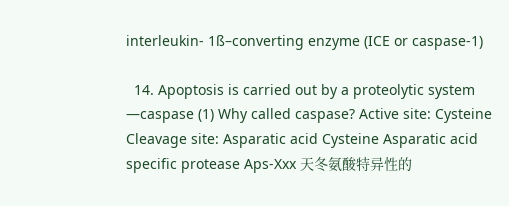interleukin- 1ß–converting enzyme (ICE or caspase-1)

  14. Apoptosis is carried out by a proteolytic system —caspase (1) Why called caspase? Active site: Cysteine Cleavage site: Asparatic acid Cysteine Asparatic acid specific protease Aps-Xxx 天冬氨酸特异性的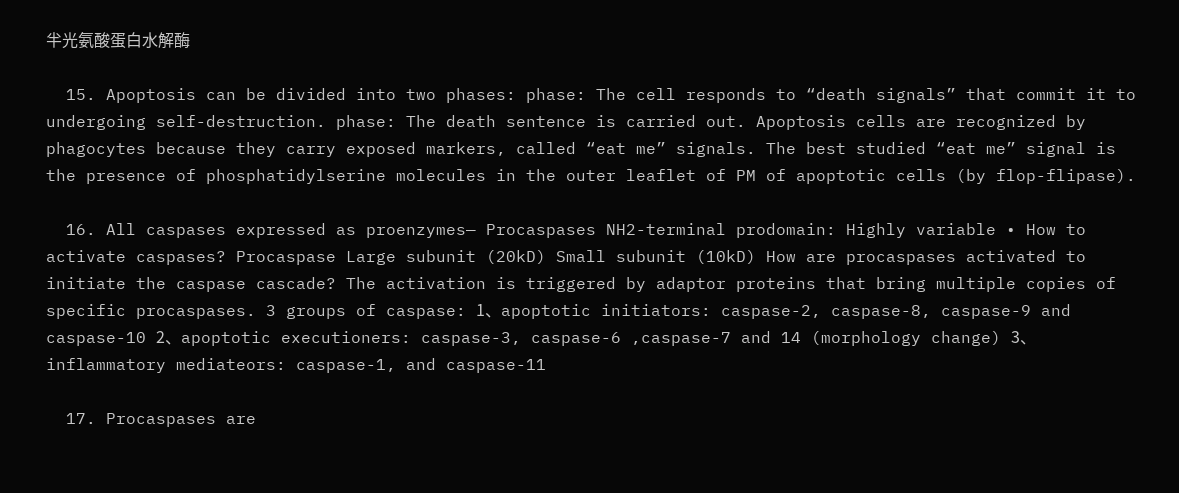半光氨酸蛋白水解酶

  15. Apoptosis can be divided into two phases: phase: The cell responds to “death signals” that commit it to undergoing self-destruction. phase: The death sentence is carried out. Apoptosis cells are recognized by phagocytes because they carry exposed markers, called “eat me” signals. The best studied “eat me” signal is the presence of phosphatidylserine molecules in the outer leaflet of PM of apoptotic cells (by flop-flipase).

  16. All caspases expressed as proenzymes— Procaspases NH2-terminal prodomain: Highly variable • How to activate caspases? Procaspase Large subunit (20kD) Small subunit (10kD) How are procaspases activated to initiate the caspase cascade? The activation is triggered by adaptor proteins that bring multiple copies of specific procaspases. 3 groups of caspase: 1、apoptotic initiators: caspase-2, caspase-8, caspase-9 and caspase-10 2、apoptotic executioners: caspase-3, caspase-6 ,caspase-7 and 14 (morphology change) 3、inflammatory mediateors: caspase-1, and caspase-11

  17. Procaspases are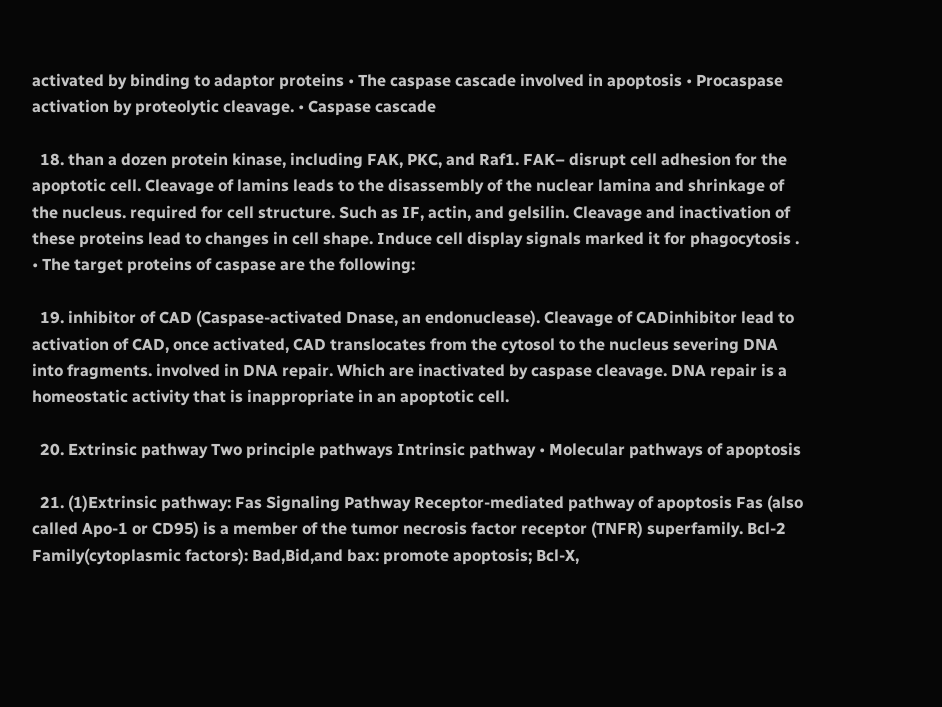activated by binding to adaptor proteins • The caspase cascade involved in apoptosis • Procaspase activation by proteolytic cleavage. • Caspase cascade

  18. than a dozen protein kinase, including FAK, PKC, and Raf1. FAK– disrupt cell adhesion for the apoptotic cell. Cleavage of lamins leads to the disassembly of the nuclear lamina and shrinkage of the nucleus. required for cell structure. Such as IF, actin, and gelsilin. Cleavage and inactivation of these proteins lead to changes in cell shape. Induce cell display signals marked it for phagocytosis . • The target proteins of caspase are the following:

  19. inhibitor of CAD (Caspase-activated Dnase, an endonuclease). Cleavage of CADinhibitor lead to activation of CAD, once activated, CAD translocates from the cytosol to the nucleus severing DNA into fragments. involved in DNA repair. Which are inactivated by caspase cleavage. DNA repair is a homeostatic activity that is inappropriate in an apoptotic cell.

  20. Extrinsic pathway Two principle pathways Intrinsic pathway • Molecular pathways of apoptosis

  21. (1)Extrinsic pathway: Fas Signaling Pathway Receptor-mediated pathway of apoptosis Fas (also called Apo-1 or CD95) is a member of the tumor necrosis factor receptor (TNFR) superfamily. Bcl-2 Family(cytoplasmic factors): Bad,Bid,and bax: promote apoptosis; Bcl-X,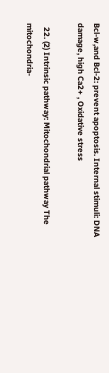Bcl-w,and Bcl-2: prevent apoptosis. Internal stimuli: DNA damage, high Ca2+ , Oxidative stress

  22. (2) Intrinsic pathway: Mitochondrial pathway The mitochondria-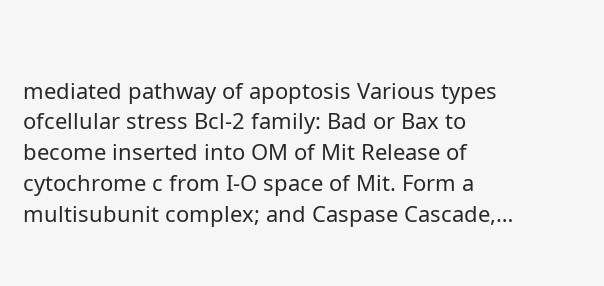mediated pathway of apoptosis Various types ofcellular stress Bcl-2 family: Bad or Bax to become inserted into OM of Mit Release of cytochrome c from I-O space of Mit. Form a multisubunit complex; and Caspase Cascade,…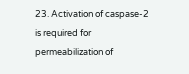23. Activation of caspase-2 is required for permeabilization of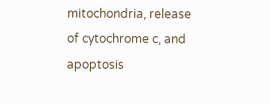mitochondria, release of cytochrome c, and apoptosis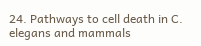24. Pathways to cell death in C. elegans and mammals